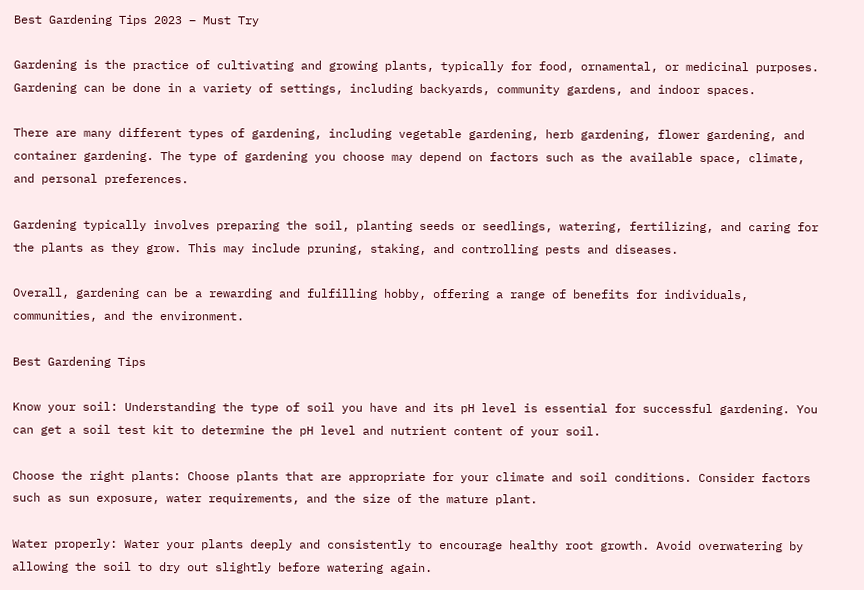Best Gardening Tips 2023 – Must Try

Gardening is the practice of cultivating and growing plants, typically for food, ornamental, or medicinal purposes. Gardening can be done in a variety of settings, including backyards, community gardens, and indoor spaces.

There are many different types of gardening, including vegetable gardening, herb gardening, flower gardening, and container gardening. The type of gardening you choose may depend on factors such as the available space, climate, and personal preferences.

Gardening typically involves preparing the soil, planting seeds or seedlings, watering, fertilizing, and caring for the plants as they grow. This may include pruning, staking, and controlling pests and diseases.

Overall, gardening can be a rewarding and fulfilling hobby, offering a range of benefits for individuals, communities, and the environment.

Best Gardening Tips

Know your soil: Understanding the type of soil you have and its pH level is essential for successful gardening. You can get a soil test kit to determine the pH level and nutrient content of your soil.

Choose the right plants: Choose plants that are appropriate for your climate and soil conditions. Consider factors such as sun exposure, water requirements, and the size of the mature plant.

Water properly: Water your plants deeply and consistently to encourage healthy root growth. Avoid overwatering by allowing the soil to dry out slightly before watering again.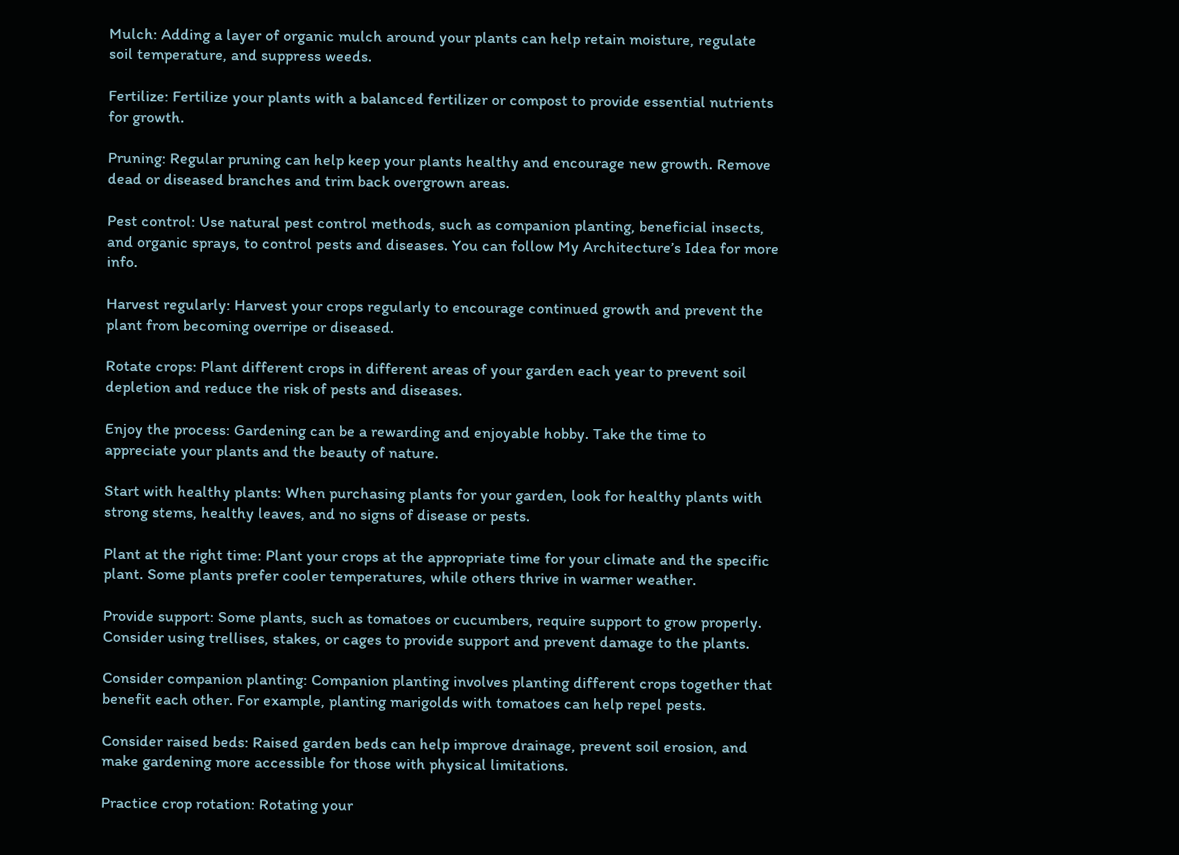Mulch: Adding a layer of organic mulch around your plants can help retain moisture, regulate soil temperature, and suppress weeds.

Fertilize: Fertilize your plants with a balanced fertilizer or compost to provide essential nutrients for growth.

Pruning: Regular pruning can help keep your plants healthy and encourage new growth. Remove dead or diseased branches and trim back overgrown areas.

Pest control: Use natural pest control methods, such as companion planting, beneficial insects, and organic sprays, to control pests and diseases. You can follow My Architecture’s Idea for more info.

Harvest regularly: Harvest your crops regularly to encourage continued growth and prevent the plant from becoming overripe or diseased.

Rotate crops: Plant different crops in different areas of your garden each year to prevent soil depletion and reduce the risk of pests and diseases.

Enjoy the process: Gardening can be a rewarding and enjoyable hobby. Take the time to appreciate your plants and the beauty of nature.

Start with healthy plants: When purchasing plants for your garden, look for healthy plants with strong stems, healthy leaves, and no signs of disease or pests.

Plant at the right time: Plant your crops at the appropriate time for your climate and the specific plant. Some plants prefer cooler temperatures, while others thrive in warmer weather.

Provide support: Some plants, such as tomatoes or cucumbers, require support to grow properly. Consider using trellises, stakes, or cages to provide support and prevent damage to the plants.

Consider companion planting: Companion planting involves planting different crops together that benefit each other. For example, planting marigolds with tomatoes can help repel pests.

Consider raised beds: Raised garden beds can help improve drainage, prevent soil erosion, and make gardening more accessible for those with physical limitations.

Practice crop rotation: Rotating your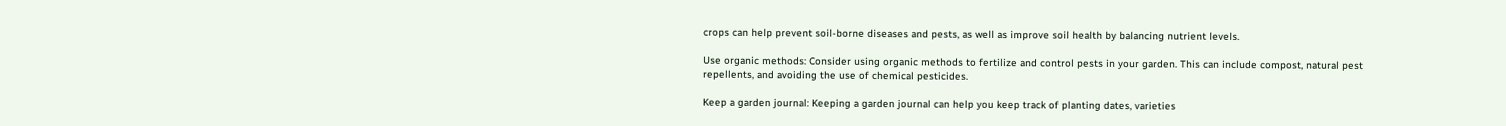crops can help prevent soil-borne diseases and pests, as well as improve soil health by balancing nutrient levels.

Use organic methods: Consider using organic methods to fertilize and control pests in your garden. This can include compost, natural pest repellents, and avoiding the use of chemical pesticides.

Keep a garden journal: Keeping a garden journal can help you keep track of planting dates, varieties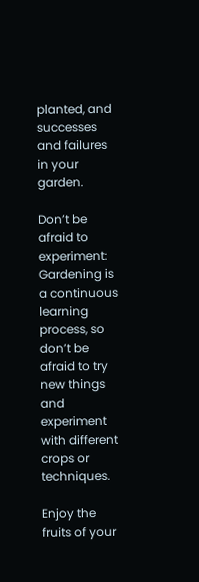planted, and successes and failures in your garden.

Don’t be afraid to experiment: Gardening is a continuous learning process, so don’t be afraid to try new things and experiment with different crops or techniques.

Enjoy the fruits of your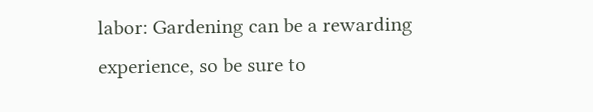labor: Gardening can be a rewarding experience, so be sure to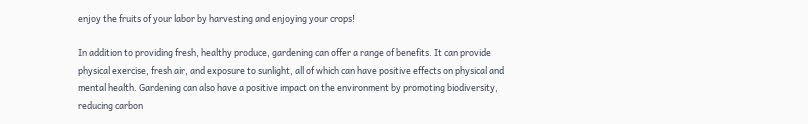enjoy the fruits of your labor by harvesting and enjoying your crops!

In addition to providing fresh, healthy produce, gardening can offer a range of benefits. It can provide physical exercise, fresh air, and exposure to sunlight, all of which can have positive effects on physical and mental health. Gardening can also have a positive impact on the environment by promoting biodiversity, reducing carbon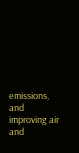emissions, and improving air and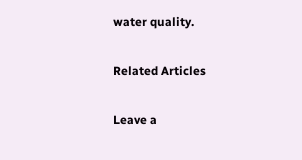water quality.

Related Articles

Leave a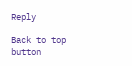Reply

Back to top button